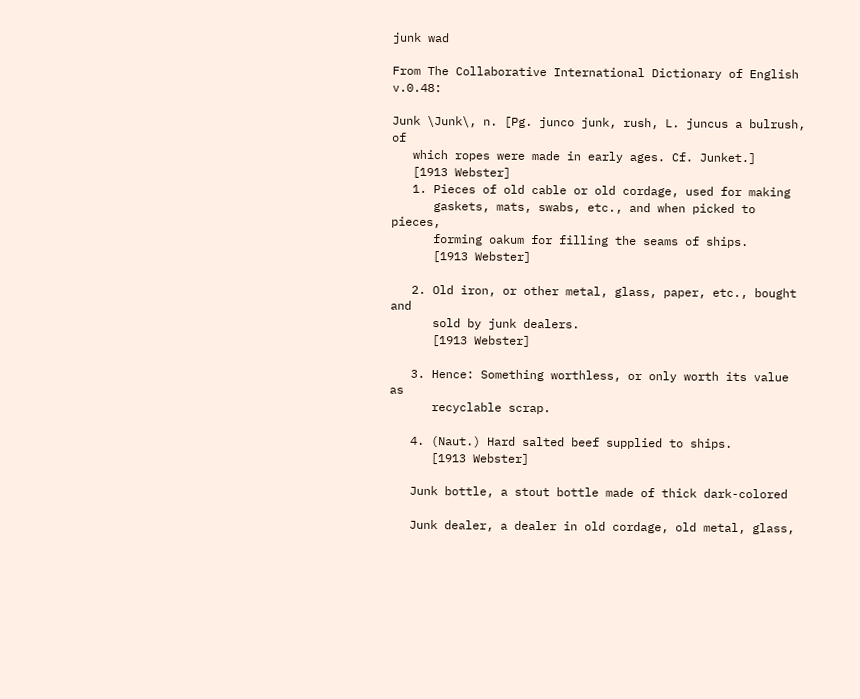junk wad

From The Collaborative International Dictionary of English v.0.48:

Junk \Junk\, n. [Pg. junco junk, rush, L. juncus a bulrush, of
   which ropes were made in early ages. Cf. Junket.]
   [1913 Webster]
   1. Pieces of old cable or old cordage, used for making
      gaskets, mats, swabs, etc., and when picked to pieces,
      forming oakum for filling the seams of ships.
      [1913 Webster]

   2. Old iron, or other metal, glass, paper, etc., bought and
      sold by junk dealers.
      [1913 Webster]

   3. Hence: Something worthless, or only worth its value as
      recyclable scrap.

   4. (Naut.) Hard salted beef supplied to ships.
      [1913 Webster]

   Junk bottle, a stout bottle made of thick dark-colored

   Junk dealer, a dealer in old cordage, old metal, glass,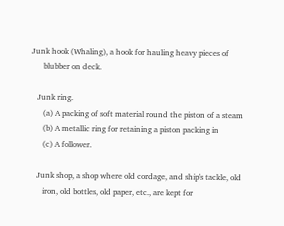Junk hook (Whaling), a hook for hauling heavy pieces of
      blubber on deck.

   Junk ring.
      (a) A packing of soft material round the piston of a steam
      (b) A metallic ring for retaining a piston packing in
      (c) A follower.

   Junk shop, a shop where old cordage, and ship's tackle, old
      iron, old bottles, old paper, etc., are kept for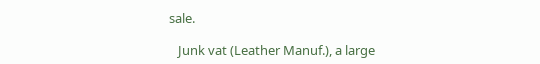sale.

   Junk vat (Leather Manuf.), a large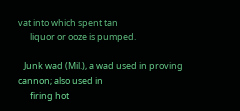vat into which spent tan
      liquor or ooze is pumped.

   Junk wad (Mil.), a wad used in proving cannon; also used in
      firing hot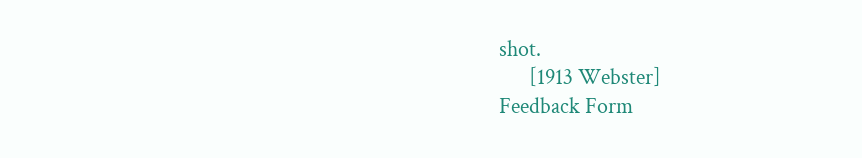shot.
      [1913 Webster]
Feedback Form